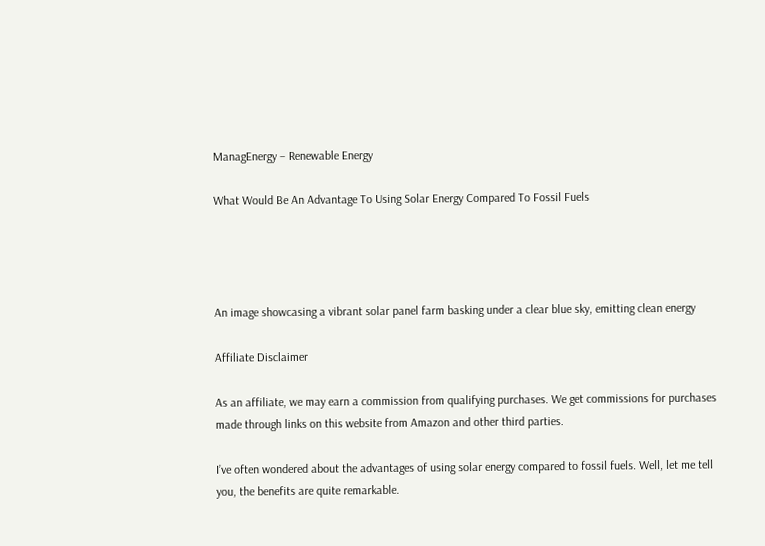ManagEnergy – Renewable Energy

What Would Be An Advantage To Using Solar Energy Compared To Fossil Fuels




An image showcasing a vibrant solar panel farm basking under a clear blue sky, emitting clean energy

Affiliate Disclaimer

As an affiliate, we may earn a commission from qualifying purchases. We get commissions for purchases made through links on this website from Amazon and other third parties.

I’ve often wondered about the advantages of using solar energy compared to fossil fuels. Well, let me tell you, the benefits are quite remarkable.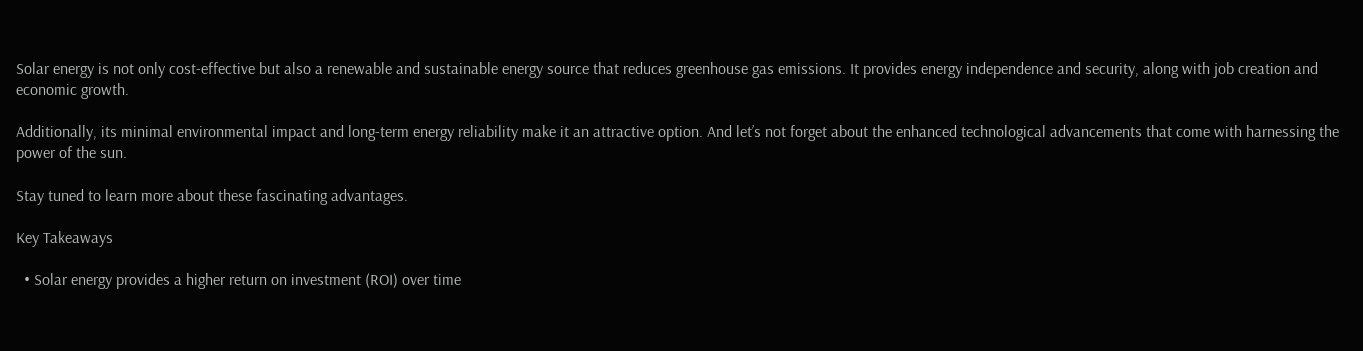Solar energy is not only cost-effective but also a renewable and sustainable energy source that reduces greenhouse gas emissions. It provides energy independence and security, along with job creation and economic growth.

Additionally, its minimal environmental impact and long-term energy reliability make it an attractive option. And let’s not forget about the enhanced technological advancements that come with harnessing the power of the sun.

Stay tuned to learn more about these fascinating advantages.

Key Takeaways

  • Solar energy provides a higher return on investment (ROI) over time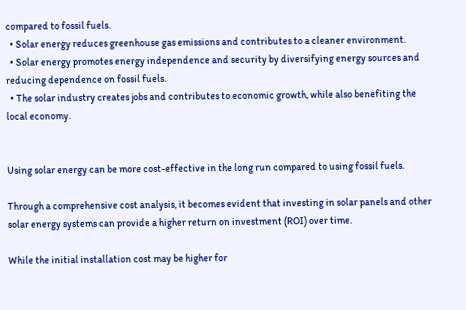compared to fossil fuels.
  • Solar energy reduces greenhouse gas emissions and contributes to a cleaner environment.
  • Solar energy promotes energy independence and security by diversifying energy sources and reducing dependence on fossil fuels.
  • The solar industry creates jobs and contributes to economic growth, while also benefiting the local economy.


Using solar energy can be more cost-effective in the long run compared to using fossil fuels.

Through a comprehensive cost analysis, it becomes evident that investing in solar panels and other solar energy systems can provide a higher return on investment (ROI) over time.

While the initial installation cost may be higher for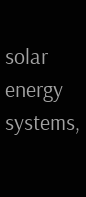solar energy systems,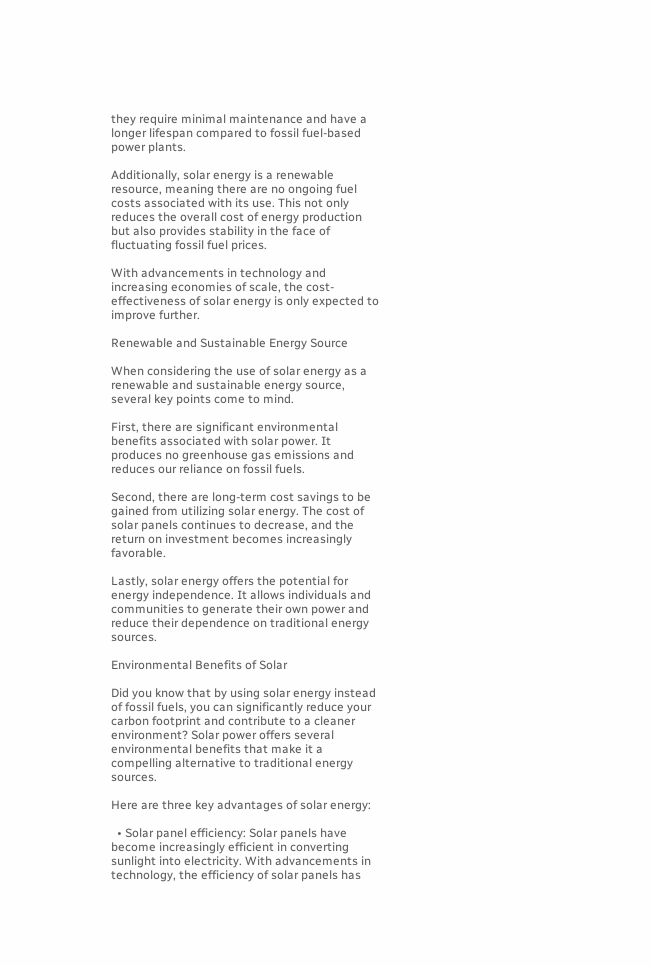they require minimal maintenance and have a longer lifespan compared to fossil fuel-based power plants.

Additionally, solar energy is a renewable resource, meaning there are no ongoing fuel costs associated with its use. This not only reduces the overall cost of energy production but also provides stability in the face of fluctuating fossil fuel prices.

With advancements in technology and increasing economies of scale, the cost-effectiveness of solar energy is only expected to improve further.

Renewable and Sustainable Energy Source

When considering the use of solar energy as a renewable and sustainable energy source, several key points come to mind.

First, there are significant environmental benefits associated with solar power. It produces no greenhouse gas emissions and reduces our reliance on fossil fuels.

Second, there are long-term cost savings to be gained from utilizing solar energy. The cost of solar panels continues to decrease, and the return on investment becomes increasingly favorable.

Lastly, solar energy offers the potential for energy independence. It allows individuals and communities to generate their own power and reduce their dependence on traditional energy sources.

Environmental Benefits of Solar

Did you know that by using solar energy instead of fossil fuels, you can significantly reduce your carbon footprint and contribute to a cleaner environment? Solar power offers several environmental benefits that make it a compelling alternative to traditional energy sources.

Here are three key advantages of solar energy:

  • Solar panel efficiency: Solar panels have become increasingly efficient in converting sunlight into electricity. With advancements in technology, the efficiency of solar panels has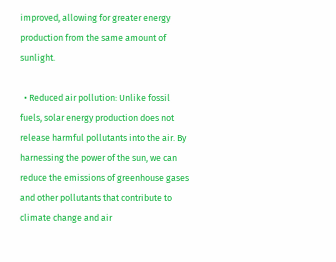improved, allowing for greater energy production from the same amount of sunlight.

  • Reduced air pollution: Unlike fossil fuels, solar energy production does not release harmful pollutants into the air. By harnessing the power of the sun, we can reduce the emissions of greenhouse gases and other pollutants that contribute to climate change and air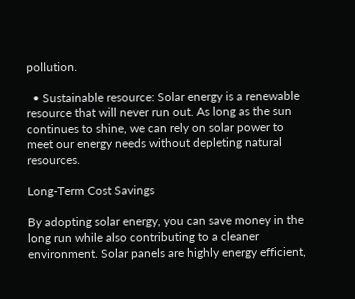pollution.

  • Sustainable resource: Solar energy is a renewable resource that will never run out. As long as the sun continues to shine, we can rely on solar power to meet our energy needs without depleting natural resources.

Long-Term Cost Savings

By adopting solar energy, you can save money in the long run while also contributing to a cleaner environment. Solar panels are highly energy efficient,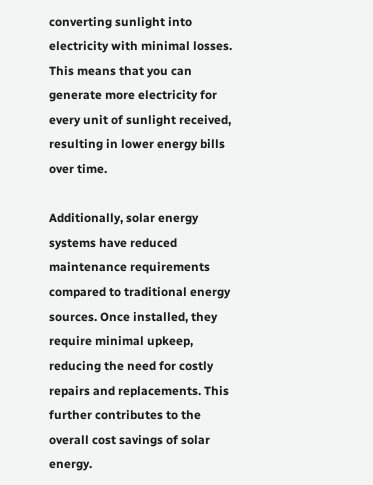converting sunlight into electricity with minimal losses. This means that you can generate more electricity for every unit of sunlight received, resulting in lower energy bills over time.

Additionally, solar energy systems have reduced maintenance requirements compared to traditional energy sources. Once installed, they require minimal upkeep, reducing the need for costly repairs and replacements. This further contributes to the overall cost savings of solar energy.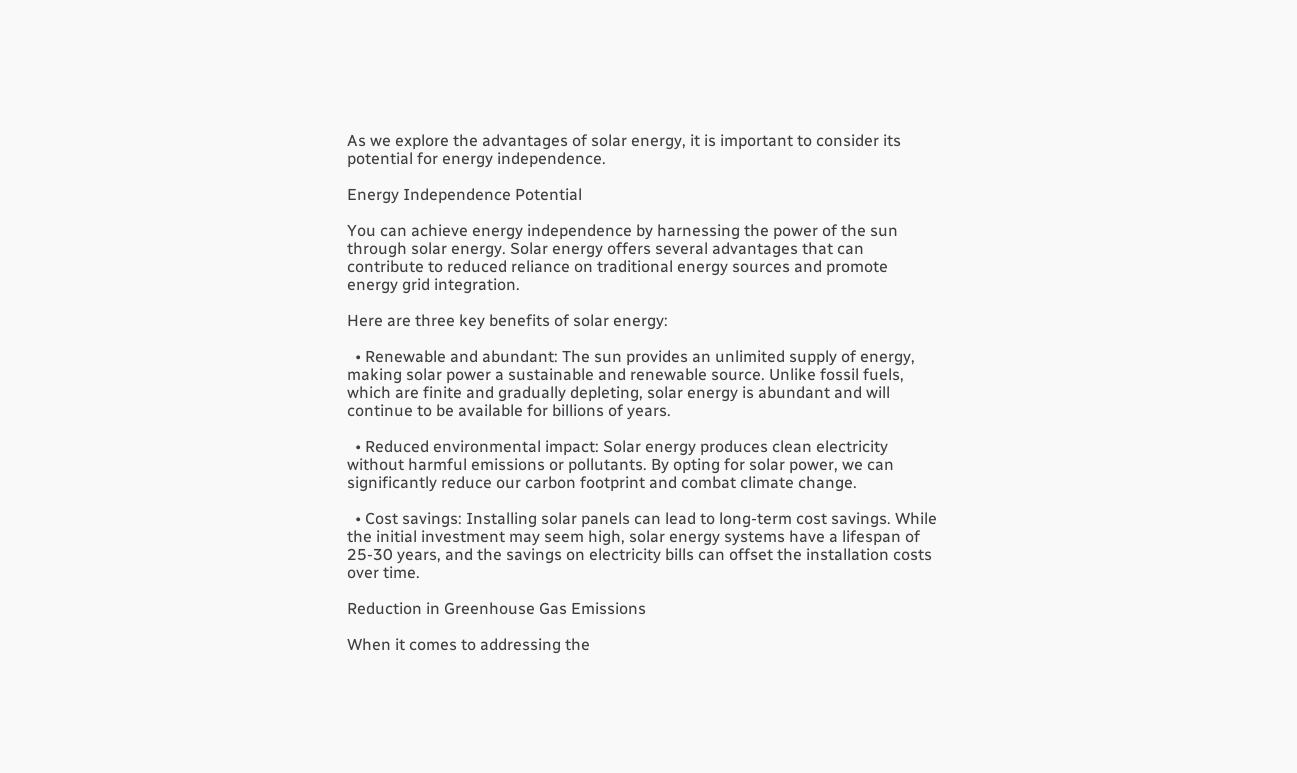As we explore the advantages of solar energy, it is important to consider its potential for energy independence.

Energy Independence Potential

You can achieve energy independence by harnessing the power of the sun through solar energy. Solar energy offers several advantages that can contribute to reduced reliance on traditional energy sources and promote energy grid integration.

Here are three key benefits of solar energy:

  • Renewable and abundant: The sun provides an unlimited supply of energy, making solar power a sustainable and renewable source. Unlike fossil fuels, which are finite and gradually depleting, solar energy is abundant and will continue to be available for billions of years.

  • Reduced environmental impact: Solar energy produces clean electricity without harmful emissions or pollutants. By opting for solar power, we can significantly reduce our carbon footprint and combat climate change.

  • Cost savings: Installing solar panels can lead to long-term cost savings. While the initial investment may seem high, solar energy systems have a lifespan of 25-30 years, and the savings on electricity bills can offset the installation costs over time.

Reduction in Greenhouse Gas Emissions

When it comes to addressing the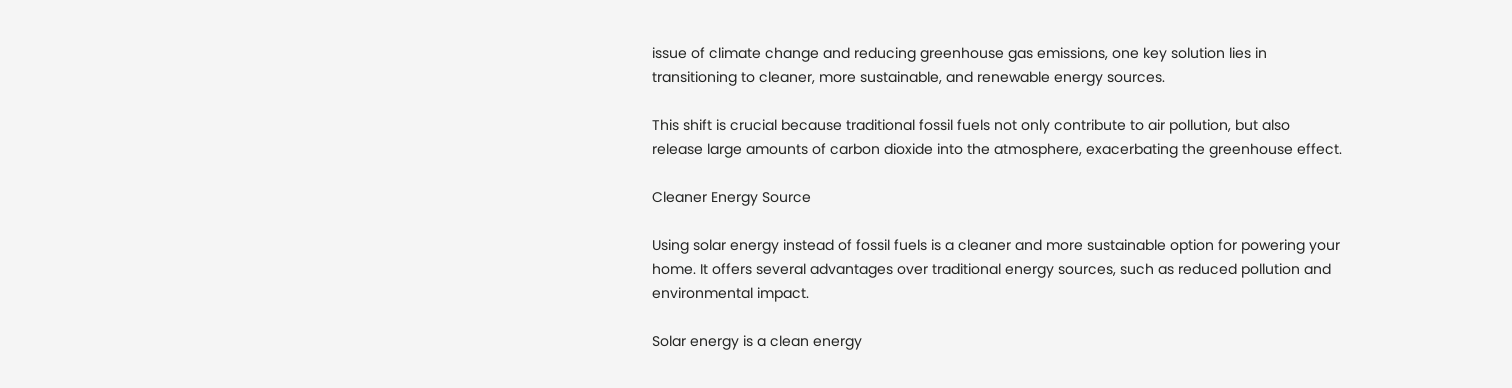issue of climate change and reducing greenhouse gas emissions, one key solution lies in transitioning to cleaner, more sustainable, and renewable energy sources.

This shift is crucial because traditional fossil fuels not only contribute to air pollution, but also release large amounts of carbon dioxide into the atmosphere, exacerbating the greenhouse effect.

Cleaner Energy Source

Using solar energy instead of fossil fuels is a cleaner and more sustainable option for powering your home. It offers several advantages over traditional energy sources, such as reduced pollution and environmental impact.

Solar energy is a clean energy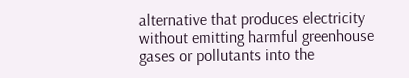alternative that produces electricity without emitting harmful greenhouse gases or pollutants into the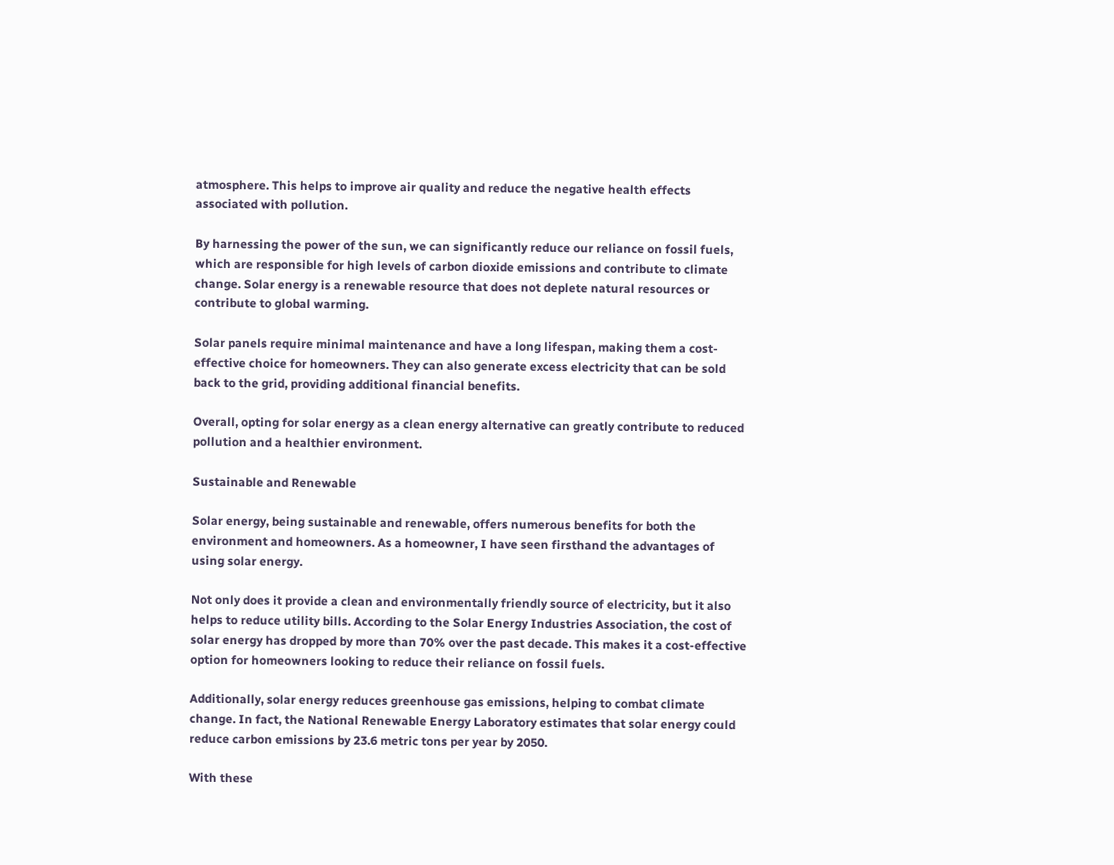atmosphere. This helps to improve air quality and reduce the negative health effects associated with pollution.

By harnessing the power of the sun, we can significantly reduce our reliance on fossil fuels, which are responsible for high levels of carbon dioxide emissions and contribute to climate change. Solar energy is a renewable resource that does not deplete natural resources or contribute to global warming.

Solar panels require minimal maintenance and have a long lifespan, making them a cost-effective choice for homeowners. They can also generate excess electricity that can be sold back to the grid, providing additional financial benefits.

Overall, opting for solar energy as a clean energy alternative can greatly contribute to reduced pollution and a healthier environment.

Sustainable and Renewable

Solar energy, being sustainable and renewable, offers numerous benefits for both the environment and homeowners. As a homeowner, I have seen firsthand the advantages of using solar energy.

Not only does it provide a clean and environmentally friendly source of electricity, but it also helps to reduce utility bills. According to the Solar Energy Industries Association, the cost of solar energy has dropped by more than 70% over the past decade. This makes it a cost-effective option for homeowners looking to reduce their reliance on fossil fuels.

Additionally, solar energy reduces greenhouse gas emissions, helping to combat climate change. In fact, the National Renewable Energy Laboratory estimates that solar energy could reduce carbon emissions by 23.6 metric tons per year by 2050.

With these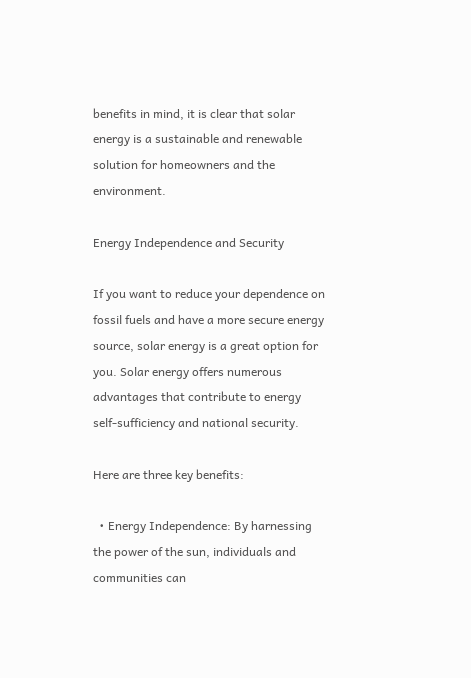benefits in mind, it is clear that solar energy is a sustainable and renewable solution for homeowners and the environment.

Energy Independence and Security

If you want to reduce your dependence on fossil fuels and have a more secure energy source, solar energy is a great option for you. Solar energy offers numerous advantages that contribute to energy self-sufficiency and national security.

Here are three key benefits:

  • Energy Independence: By harnessing the power of the sun, individuals and communities can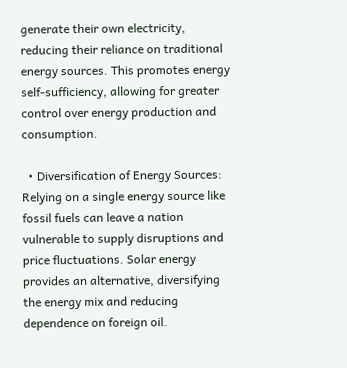generate their own electricity, reducing their reliance on traditional energy sources. This promotes energy self-sufficiency, allowing for greater control over energy production and consumption.

  • Diversification of Energy Sources: Relying on a single energy source like fossil fuels can leave a nation vulnerable to supply disruptions and price fluctuations. Solar energy provides an alternative, diversifying the energy mix and reducing dependence on foreign oil.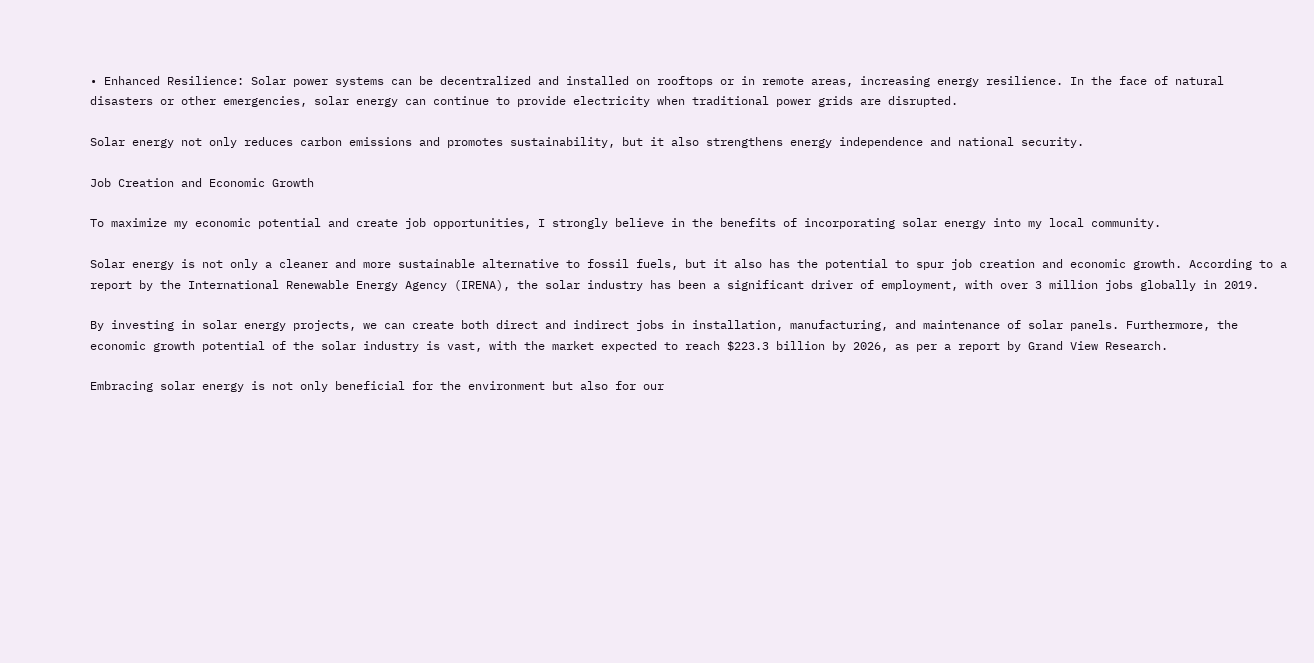• Enhanced Resilience: Solar power systems can be decentralized and installed on rooftops or in remote areas, increasing energy resilience. In the face of natural disasters or other emergencies, solar energy can continue to provide electricity when traditional power grids are disrupted.

Solar energy not only reduces carbon emissions and promotes sustainability, but it also strengthens energy independence and national security.

Job Creation and Economic Growth

To maximize my economic potential and create job opportunities, I strongly believe in the benefits of incorporating solar energy into my local community.

Solar energy is not only a cleaner and more sustainable alternative to fossil fuels, but it also has the potential to spur job creation and economic growth. According to a report by the International Renewable Energy Agency (IRENA), the solar industry has been a significant driver of employment, with over 3 million jobs globally in 2019.

By investing in solar energy projects, we can create both direct and indirect jobs in installation, manufacturing, and maintenance of solar panels. Furthermore, the economic growth potential of the solar industry is vast, with the market expected to reach $223.3 billion by 2026, as per a report by Grand View Research.

Embracing solar energy is not only beneficial for the environment but also for our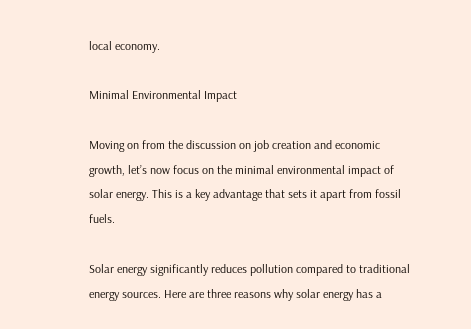local economy.

Minimal Environmental Impact

Moving on from the discussion on job creation and economic growth, let’s now focus on the minimal environmental impact of solar energy. This is a key advantage that sets it apart from fossil fuels.

Solar energy significantly reduces pollution compared to traditional energy sources. Here are three reasons why solar energy has a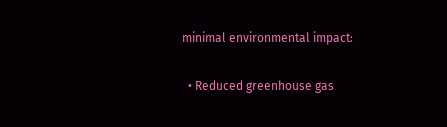minimal environmental impact:

  • Reduced greenhouse gas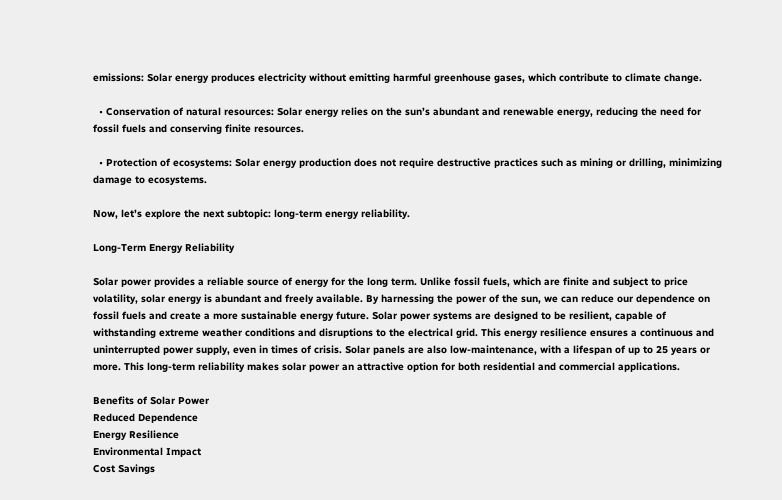emissions: Solar energy produces electricity without emitting harmful greenhouse gases, which contribute to climate change.

  • Conservation of natural resources: Solar energy relies on the sun’s abundant and renewable energy, reducing the need for fossil fuels and conserving finite resources.

  • Protection of ecosystems: Solar energy production does not require destructive practices such as mining or drilling, minimizing damage to ecosystems.

Now, let’s explore the next subtopic: long-term energy reliability.

Long-Term Energy Reliability

Solar power provides a reliable source of energy for the long term. Unlike fossil fuels, which are finite and subject to price volatility, solar energy is abundant and freely available. By harnessing the power of the sun, we can reduce our dependence on fossil fuels and create a more sustainable energy future. Solar power systems are designed to be resilient, capable of withstanding extreme weather conditions and disruptions to the electrical grid. This energy resilience ensures a continuous and uninterrupted power supply, even in times of crisis. Solar panels are also low-maintenance, with a lifespan of up to 25 years or more. This long-term reliability makes solar power an attractive option for both residential and commercial applications.

Benefits of Solar Power
Reduced Dependence
Energy Resilience
Environmental Impact
Cost Savings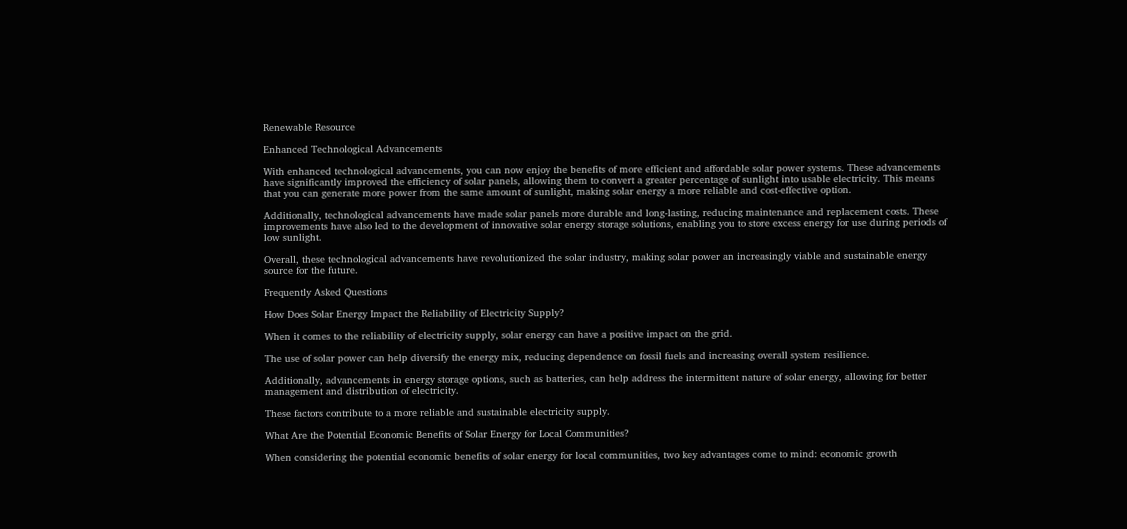Renewable Resource

Enhanced Technological Advancements

With enhanced technological advancements, you can now enjoy the benefits of more efficient and affordable solar power systems. These advancements have significantly improved the efficiency of solar panels, allowing them to convert a greater percentage of sunlight into usable electricity. This means that you can generate more power from the same amount of sunlight, making solar energy a more reliable and cost-effective option.

Additionally, technological advancements have made solar panels more durable and long-lasting, reducing maintenance and replacement costs. These improvements have also led to the development of innovative solar energy storage solutions, enabling you to store excess energy for use during periods of low sunlight.

Overall, these technological advancements have revolutionized the solar industry, making solar power an increasingly viable and sustainable energy source for the future.

Frequently Asked Questions

How Does Solar Energy Impact the Reliability of Electricity Supply?

When it comes to the reliability of electricity supply, solar energy can have a positive impact on the grid.

The use of solar power can help diversify the energy mix, reducing dependence on fossil fuels and increasing overall system resilience.

Additionally, advancements in energy storage options, such as batteries, can help address the intermittent nature of solar energy, allowing for better management and distribution of electricity.

These factors contribute to a more reliable and sustainable electricity supply.

What Are the Potential Economic Benefits of Solar Energy for Local Communities?

When considering the potential economic benefits of solar energy for local communities, two key advantages come to mind: economic growth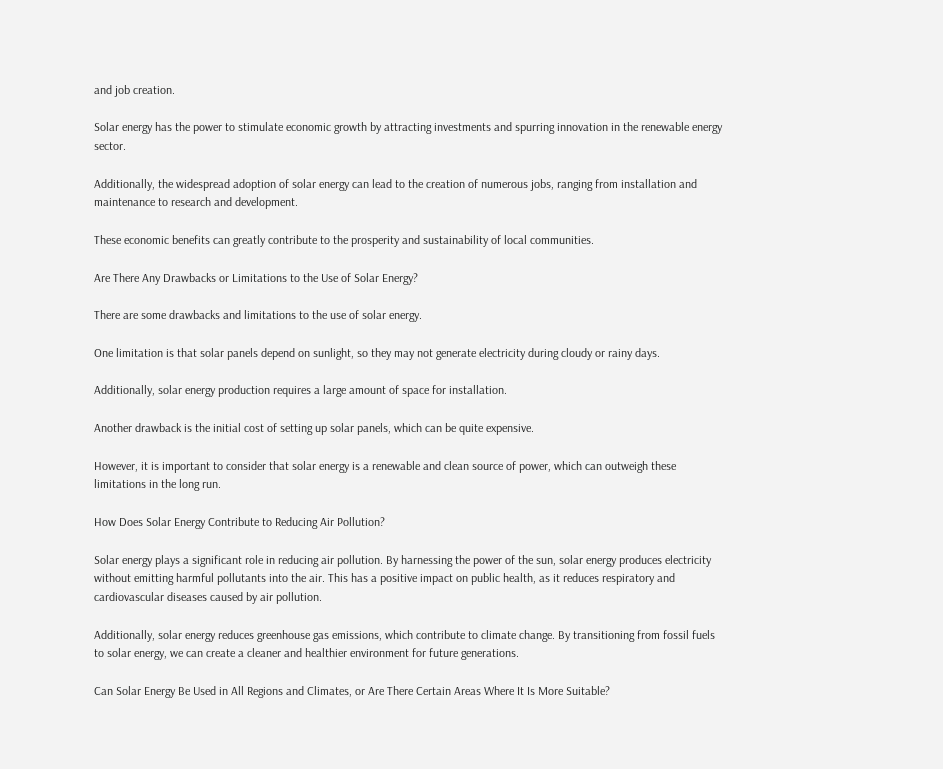and job creation.

Solar energy has the power to stimulate economic growth by attracting investments and spurring innovation in the renewable energy sector.

Additionally, the widespread adoption of solar energy can lead to the creation of numerous jobs, ranging from installation and maintenance to research and development.

These economic benefits can greatly contribute to the prosperity and sustainability of local communities.

Are There Any Drawbacks or Limitations to the Use of Solar Energy?

There are some drawbacks and limitations to the use of solar energy.

One limitation is that solar panels depend on sunlight, so they may not generate electricity during cloudy or rainy days.

Additionally, solar energy production requires a large amount of space for installation.

Another drawback is the initial cost of setting up solar panels, which can be quite expensive.

However, it is important to consider that solar energy is a renewable and clean source of power, which can outweigh these limitations in the long run.

How Does Solar Energy Contribute to Reducing Air Pollution?

Solar energy plays a significant role in reducing air pollution. By harnessing the power of the sun, solar energy produces electricity without emitting harmful pollutants into the air. This has a positive impact on public health, as it reduces respiratory and cardiovascular diseases caused by air pollution.

Additionally, solar energy reduces greenhouse gas emissions, which contribute to climate change. By transitioning from fossil fuels to solar energy, we can create a cleaner and healthier environment for future generations.

Can Solar Energy Be Used in All Regions and Climates, or Are There Certain Areas Where It Is More Suitable?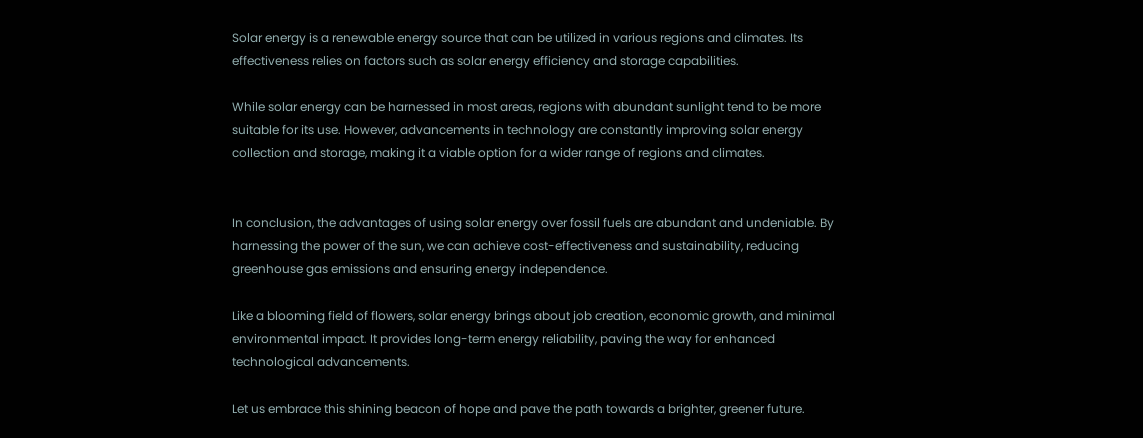Solar energy is a renewable energy source that can be utilized in various regions and climates. Its effectiveness relies on factors such as solar energy efficiency and storage capabilities.

While solar energy can be harnessed in most areas, regions with abundant sunlight tend to be more suitable for its use. However, advancements in technology are constantly improving solar energy collection and storage, making it a viable option for a wider range of regions and climates.


In conclusion, the advantages of using solar energy over fossil fuels are abundant and undeniable. By harnessing the power of the sun, we can achieve cost-effectiveness and sustainability, reducing greenhouse gas emissions and ensuring energy independence.

Like a blooming field of flowers, solar energy brings about job creation, economic growth, and minimal environmental impact. It provides long-term energy reliability, paving the way for enhanced technological advancements.

Let us embrace this shining beacon of hope and pave the path towards a brighter, greener future.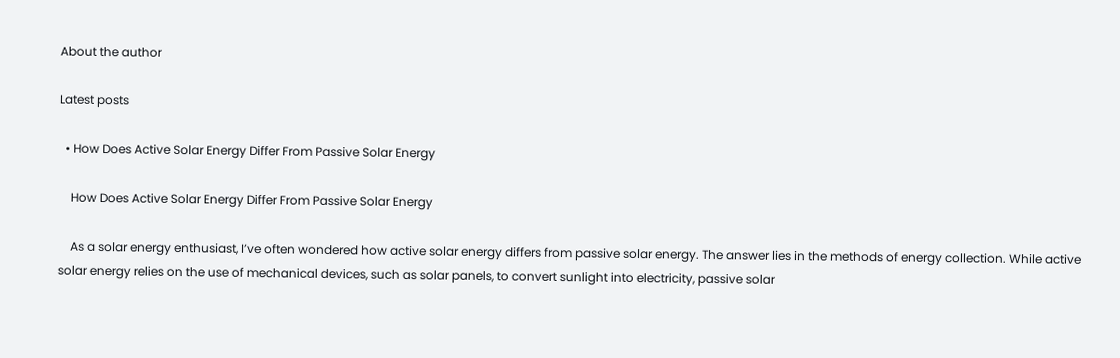About the author

Latest posts

  • How Does Active Solar Energy Differ From Passive Solar Energy

    How Does Active Solar Energy Differ From Passive Solar Energy

    As a solar energy enthusiast, I’ve often wondered how active solar energy differs from passive solar energy. The answer lies in the methods of energy collection. While active solar energy relies on the use of mechanical devices, such as solar panels, to convert sunlight into electricity, passive solar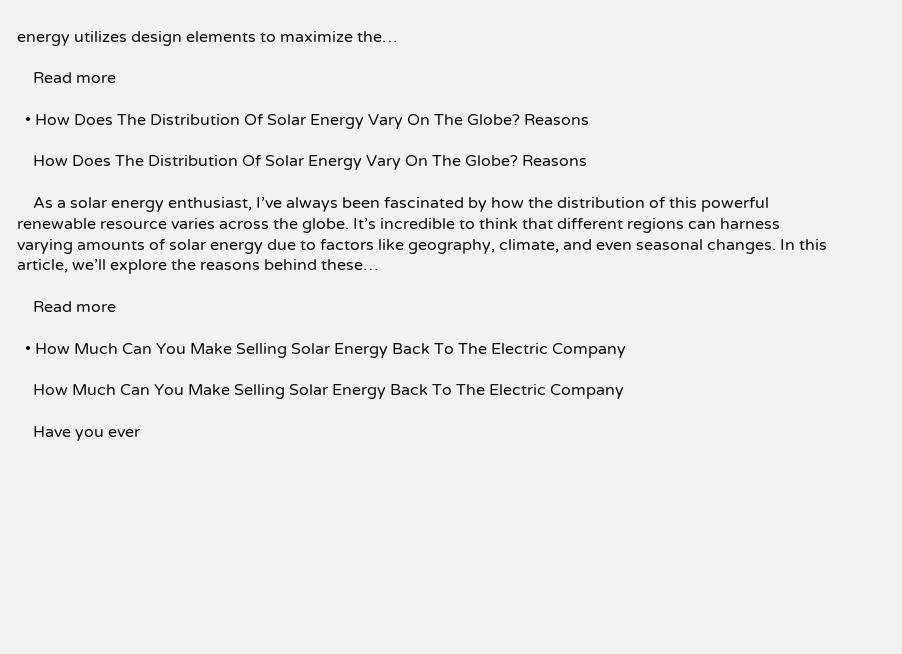energy utilizes design elements to maximize the…

    Read more

  • How Does The Distribution Of Solar Energy Vary On The Globe? Reasons

    How Does The Distribution Of Solar Energy Vary On The Globe? Reasons

    As a solar energy enthusiast, I’ve always been fascinated by how the distribution of this powerful renewable resource varies across the globe. It’s incredible to think that different regions can harness varying amounts of solar energy due to factors like geography, climate, and even seasonal changes. In this article, we’ll explore the reasons behind these…

    Read more

  • How Much Can You Make Selling Solar Energy Back To The Electric Company

    How Much Can You Make Selling Solar Energy Back To The Electric Company

    Have you ever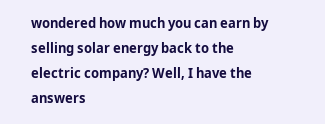wondered how much you can earn by selling solar energy back to the electric company? Well, I have the answers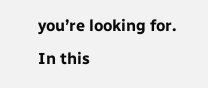you’re looking for. In this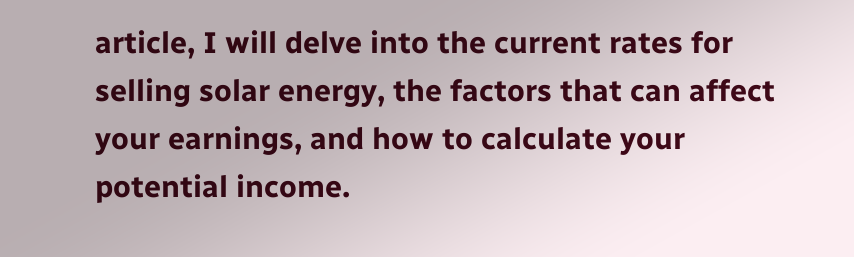article, I will delve into the current rates for selling solar energy, the factors that can affect your earnings, and how to calculate your potential income.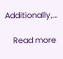Additionally,…

    Read more